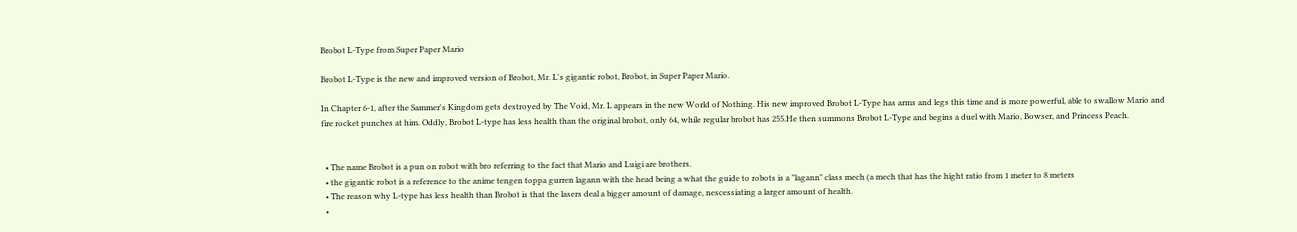Brobot L-Type from Super Paper Mario

Brobot L-Type is the new and improved version of Brobot, Mr. L's gigantic robot, Brobot, in Super Paper Mario.

In Chapter 6-1, after the Sammer's Kingdom gets destroyed by The Void, Mr. L appears in the new World of Nothing. His new improved Brobot L-Type has arms and legs this time and is more powerful, able to swallow Mario and fire rocket punches at him. Oddly, Brobot L-type has less health than the original brobot, only 64, while regular brobot has 255.He then summons Brobot L-Type and begins a duel with Mario, Bowser, and Princess Peach.


  • The name Brobot is a pun on robot with bro referring to the fact that Mario and Luigi are brothers.
  • the gigantic robot is a reference to the anime tengen toppa gurren lagann with the head being a what the guide to robots is a "lagann" class mech (a mech that has the hight ratio from 1 meter to 8 meters
  • The reason why L-type has less health than Brobot is that the lasers deal a bigger amount of damage, nescessiating a larger amount of health.
  •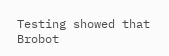Testing showed that Brobot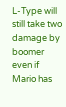L-Type will still take two damage by boomer even if Mario has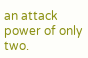an attack power of only two.